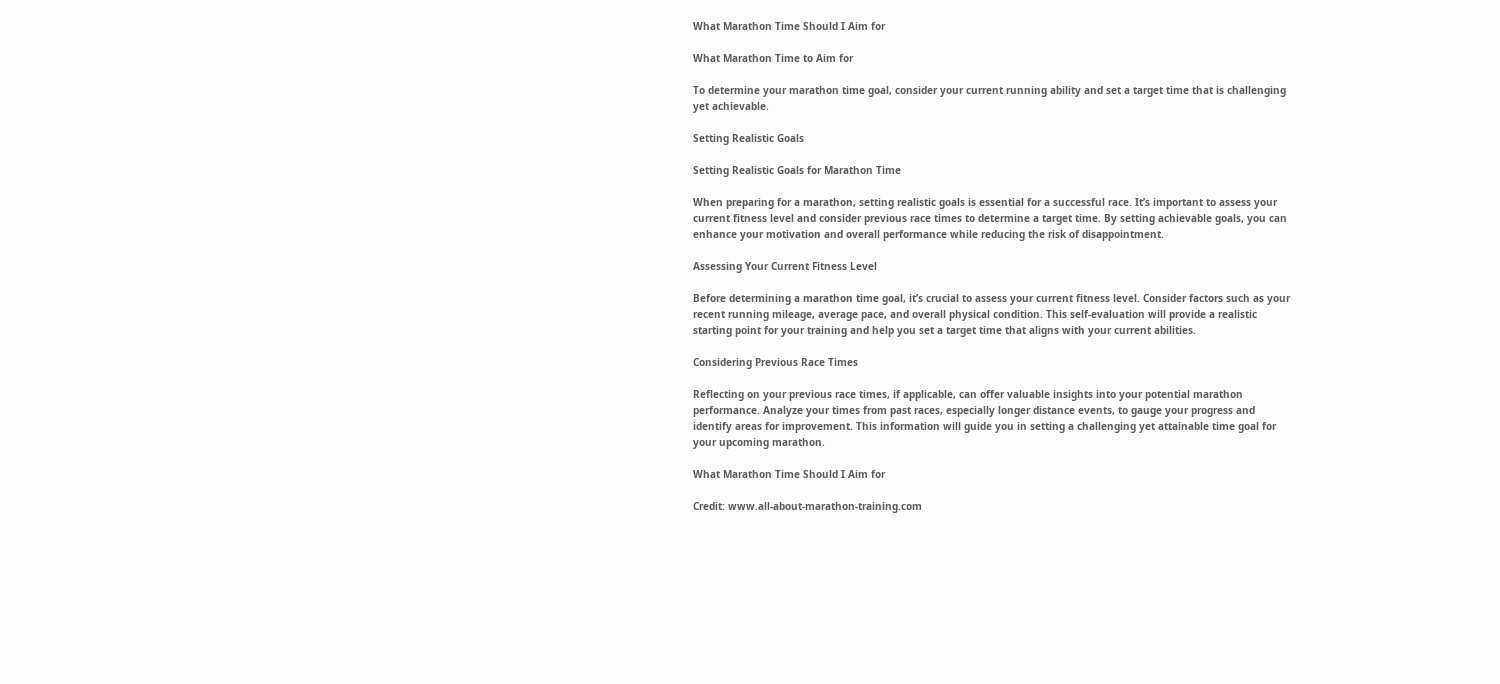What Marathon Time Should I Aim for

What Marathon Time to Aim for

To determine your marathon time goal, consider your current running ability and set a target time that is challenging yet achievable.

Setting Realistic Goals

Setting Realistic Goals for Marathon Time

When preparing for a marathon, setting realistic goals is essential for a successful race. It’s important to assess your current fitness level and consider previous race times to determine a target time. By setting achievable goals, you can enhance your motivation and overall performance while reducing the risk of disappointment.

Assessing Your Current Fitness Level

Before determining a marathon time goal, it’s crucial to assess your current fitness level. Consider factors such as your recent running mileage, average pace, and overall physical condition. This self-evaluation will provide a realistic starting point for your training and help you set a target time that aligns with your current abilities.

Considering Previous Race Times

Reflecting on your previous race times, if applicable, can offer valuable insights into your potential marathon performance. Analyze your times from past races, especially longer distance events, to gauge your progress and identify areas for improvement. This information will guide you in setting a challenging yet attainable time goal for your upcoming marathon.

What Marathon Time Should I Aim for

Credit: www.all-about-marathon-training.com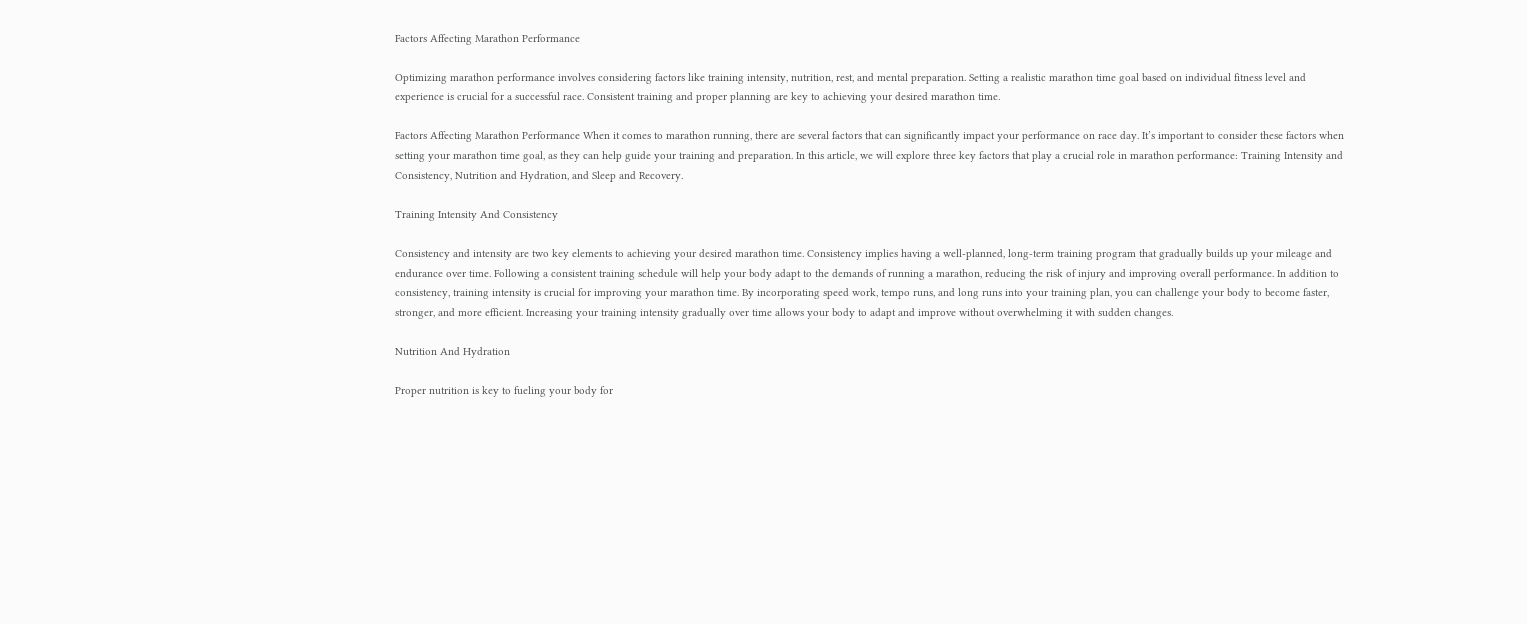Factors Affecting Marathon Performance

Optimizing marathon performance involves considering factors like training intensity, nutrition, rest, and mental preparation. Setting a realistic marathon time goal based on individual fitness level and experience is crucial for a successful race. Consistent training and proper planning are key to achieving your desired marathon time.

Factors Affecting Marathon Performance When it comes to marathon running, there are several factors that can significantly impact your performance on race day. It’s important to consider these factors when setting your marathon time goal, as they can help guide your training and preparation. In this article, we will explore three key factors that play a crucial role in marathon performance: Training Intensity and Consistency, Nutrition and Hydration, and Sleep and Recovery.

Training Intensity And Consistency

Consistency and intensity are two key elements to achieving your desired marathon time. Consistency implies having a well-planned, long-term training program that gradually builds up your mileage and endurance over time. Following a consistent training schedule will help your body adapt to the demands of running a marathon, reducing the risk of injury and improving overall performance. In addition to consistency, training intensity is crucial for improving your marathon time. By incorporating speed work, tempo runs, and long runs into your training plan, you can challenge your body to become faster, stronger, and more efficient. Increasing your training intensity gradually over time allows your body to adapt and improve without overwhelming it with sudden changes.

Nutrition And Hydration

Proper nutrition is key to fueling your body for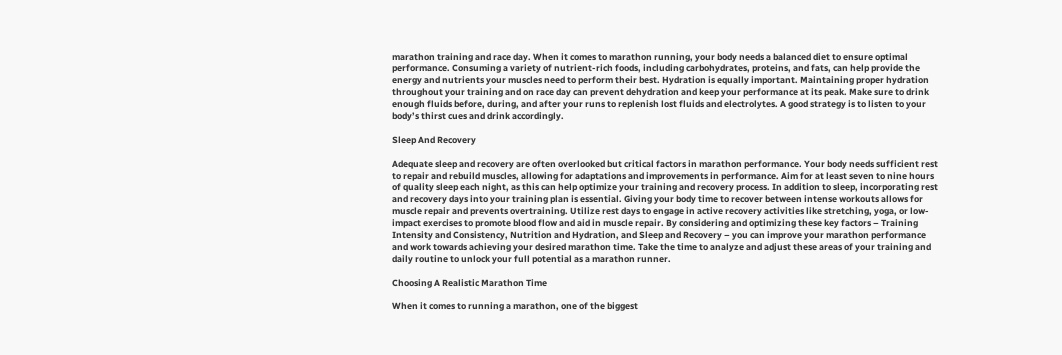marathon training and race day. When it comes to marathon running, your body needs a balanced diet to ensure optimal performance. Consuming a variety of nutrient-rich foods, including carbohydrates, proteins, and fats, can help provide the energy and nutrients your muscles need to perform their best. Hydration is equally important. Maintaining proper hydration throughout your training and on race day can prevent dehydration and keep your performance at its peak. Make sure to drink enough fluids before, during, and after your runs to replenish lost fluids and electrolytes. A good strategy is to listen to your body’s thirst cues and drink accordingly.

Sleep And Recovery

Adequate sleep and recovery are often overlooked but critical factors in marathon performance. Your body needs sufficient rest to repair and rebuild muscles, allowing for adaptations and improvements in performance. Aim for at least seven to nine hours of quality sleep each night, as this can help optimize your training and recovery process. In addition to sleep, incorporating rest and recovery days into your training plan is essential. Giving your body time to recover between intense workouts allows for muscle repair and prevents overtraining. Utilize rest days to engage in active recovery activities like stretching, yoga, or low-impact exercises to promote blood flow and aid in muscle repair. By considering and optimizing these key factors – Training Intensity and Consistency, Nutrition and Hydration, and Sleep and Recovery – you can improve your marathon performance and work towards achieving your desired marathon time. Take the time to analyze and adjust these areas of your training and daily routine to unlock your full potential as a marathon runner.

Choosing A Realistic Marathon Time

When it comes to running a marathon, one of the biggest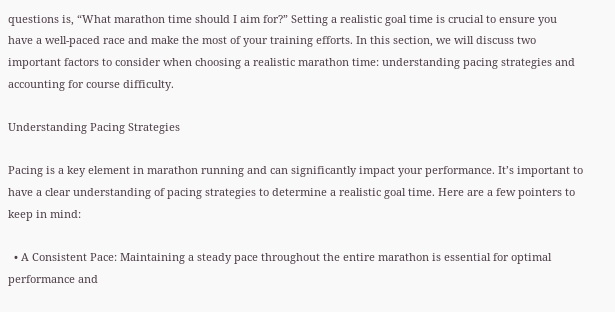questions is, “What marathon time should I aim for?” Setting a realistic goal time is crucial to ensure you have a well-paced race and make the most of your training efforts. In this section, we will discuss two important factors to consider when choosing a realistic marathon time: understanding pacing strategies and accounting for course difficulty.

Understanding Pacing Strategies

Pacing is a key element in marathon running and can significantly impact your performance. It’s important to have a clear understanding of pacing strategies to determine a realistic goal time. Here are a few pointers to keep in mind:

  • A Consistent Pace: Maintaining a steady pace throughout the entire marathon is essential for optimal performance and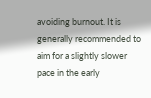avoiding burnout. It is generally recommended to aim for a slightly slower pace in the early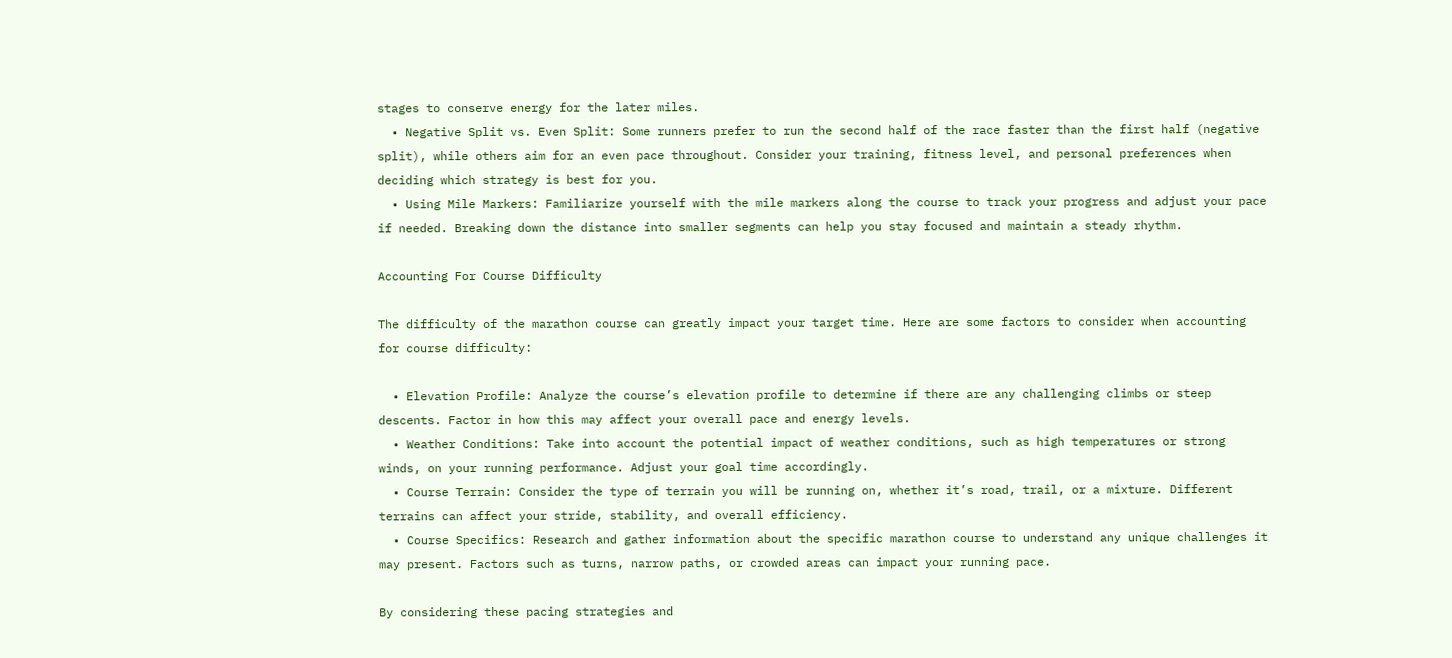stages to conserve energy for the later miles.
  • Negative Split vs. Even Split: Some runners prefer to run the second half of the race faster than the first half (negative split), while others aim for an even pace throughout. Consider your training, fitness level, and personal preferences when deciding which strategy is best for you.
  • Using Mile Markers: Familiarize yourself with the mile markers along the course to track your progress and adjust your pace if needed. Breaking down the distance into smaller segments can help you stay focused and maintain a steady rhythm.

Accounting For Course Difficulty

The difficulty of the marathon course can greatly impact your target time. Here are some factors to consider when accounting for course difficulty:

  • Elevation Profile: Analyze the course’s elevation profile to determine if there are any challenging climbs or steep descents. Factor in how this may affect your overall pace and energy levels.
  • Weather Conditions: Take into account the potential impact of weather conditions, such as high temperatures or strong winds, on your running performance. Adjust your goal time accordingly.
  • Course Terrain: Consider the type of terrain you will be running on, whether it’s road, trail, or a mixture. Different terrains can affect your stride, stability, and overall efficiency.
  • Course Specifics: Research and gather information about the specific marathon course to understand any unique challenges it may present. Factors such as turns, narrow paths, or crowded areas can impact your running pace.

By considering these pacing strategies and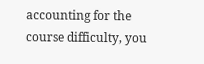accounting for the course difficulty, you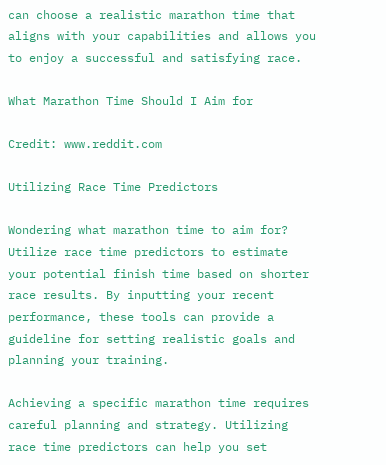can choose a realistic marathon time that aligns with your capabilities and allows you to enjoy a successful and satisfying race.

What Marathon Time Should I Aim for

Credit: www.reddit.com

Utilizing Race Time Predictors

Wondering what marathon time to aim for? Utilize race time predictors to estimate your potential finish time based on shorter race results. By inputting your recent performance, these tools can provide a guideline for setting realistic goals and planning your training.

Achieving a specific marathon time requires careful planning and strategy. Utilizing race time predictors can help you set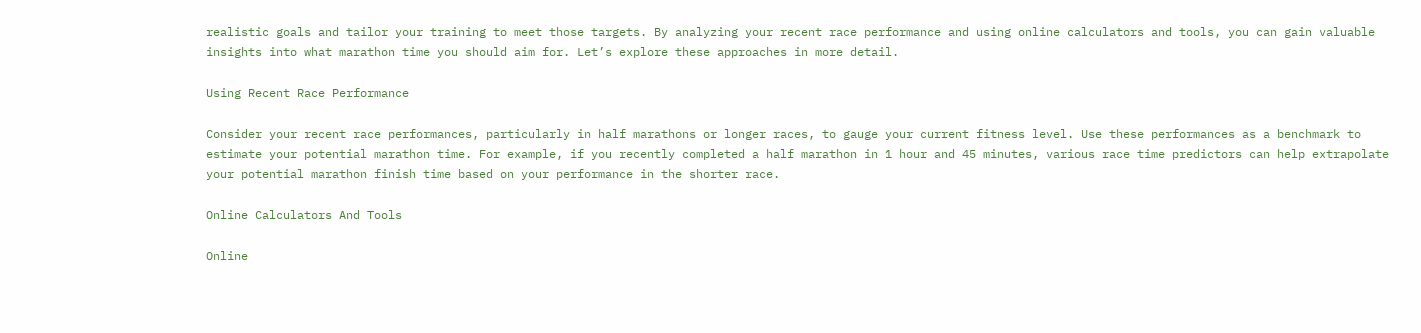realistic goals and tailor your training to meet those targets. By analyzing your recent race performance and using online calculators and tools, you can gain valuable insights into what marathon time you should aim for. Let’s explore these approaches in more detail.

Using Recent Race Performance

Consider your recent race performances, particularly in half marathons or longer races, to gauge your current fitness level. Use these performances as a benchmark to estimate your potential marathon time. For example, if you recently completed a half marathon in 1 hour and 45 minutes, various race time predictors can help extrapolate your potential marathon finish time based on your performance in the shorter race.

Online Calculators And Tools

Online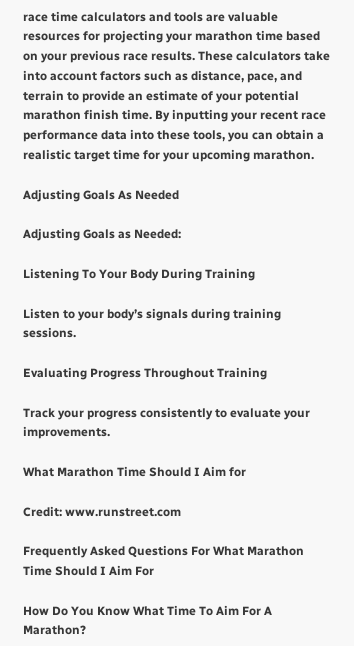race time calculators and tools are valuable resources for projecting your marathon time based on your previous race results. These calculators take into account factors such as distance, pace, and terrain to provide an estimate of your potential marathon finish time. By inputting your recent race performance data into these tools, you can obtain a realistic target time for your upcoming marathon.

Adjusting Goals As Needed

Adjusting Goals as Needed:

Listening To Your Body During Training

Listen to your body’s signals during training sessions.

Evaluating Progress Throughout Training

Track your progress consistently to evaluate your improvements.

What Marathon Time Should I Aim for

Credit: www.runstreet.com

Frequently Asked Questions For What Marathon Time Should I Aim For

How Do You Know What Time To Aim For A Marathon?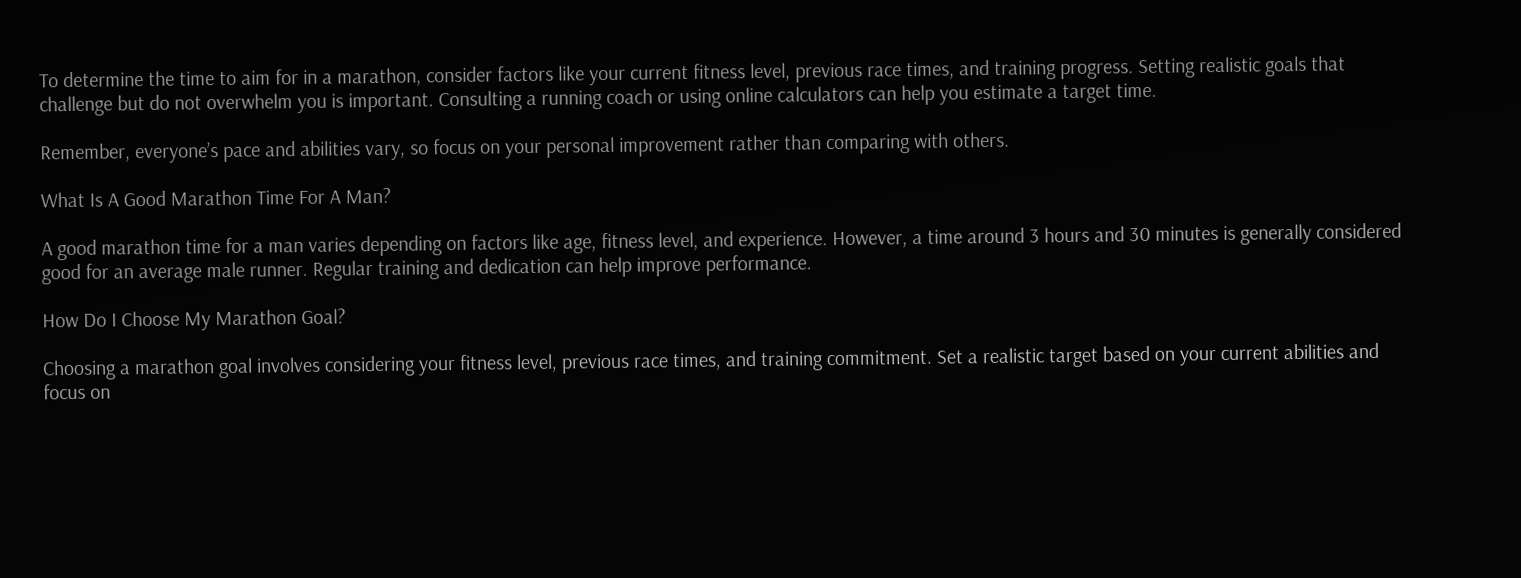To determine the time to aim for in a marathon, consider factors like your current fitness level, previous race times, and training progress. Setting realistic goals that challenge but do not overwhelm you is important. Consulting a running coach or using online calculators can help you estimate a target time.

Remember, everyone’s pace and abilities vary, so focus on your personal improvement rather than comparing with others.

What Is A Good Marathon Time For A Man?

A good marathon time for a man varies depending on factors like age, fitness level, and experience. However, a time around 3 hours and 30 minutes is generally considered good for an average male runner. Regular training and dedication can help improve performance.

How Do I Choose My Marathon Goal?

Choosing a marathon goal involves considering your fitness level, previous race times, and training commitment. Set a realistic target based on your current abilities and focus on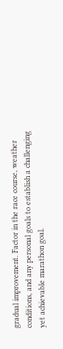gradual improvement. Factor in the race course, weather conditions, and any personal goals to establish a challenging yet achievable marathon goal.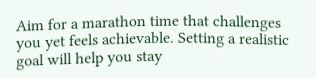Aim for a marathon time that challenges you yet feels achievable. Setting a realistic goal will help you stay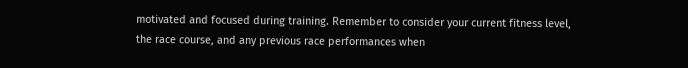motivated and focused during training. Remember to consider your current fitness level, the race course, and any previous race performances when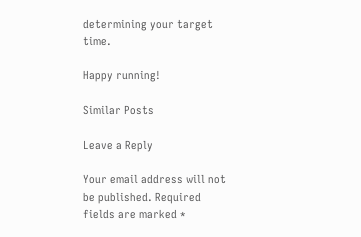determining your target time.

Happy running!

Similar Posts

Leave a Reply

Your email address will not be published. Required fields are marked *